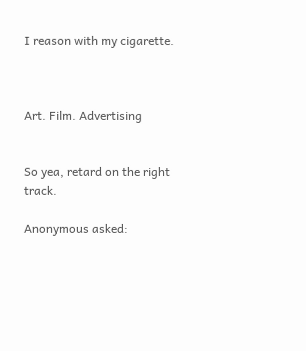I reason with my cigarette.



Art. Film. Advertising


So yea, retard on the right track.

Anonymous asked: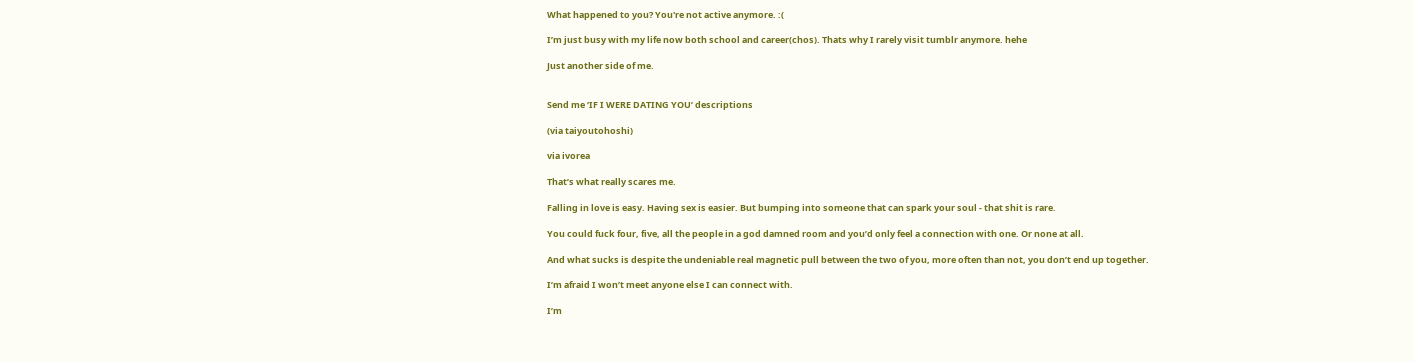What happened to you? You're not active anymore. :(

I’m just busy with my life now both school and career(chos). Thats why I rarely visit tumblr anymore. hehe

Just another side of me.


Send me ‘IF I WERE DATING YOU’ descriptions

(via taiyoutohoshi)

via ivorea

That’s what really scares me.

Falling in love is easy. Having sex is easier. But bumping into someone that can spark your soul - that shit is rare.

You could fuck four, five, all the people in a god damned room and you’d only feel a connection with one. Or none at all.

And what sucks is despite the undeniable real magnetic pull between the two of you, more often than not, you don’t end up together.

I’m afraid I won’t meet anyone else I can connect with.

I’m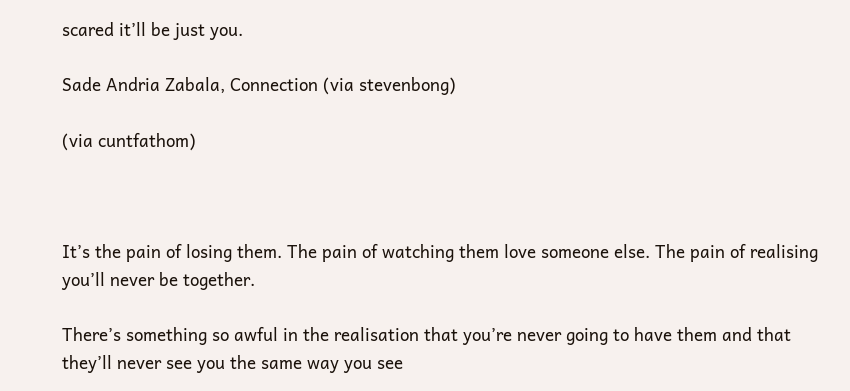scared it’ll be just you.

Sade Andria Zabala, Connection (via stevenbong)

(via cuntfathom)



It’s the pain of losing them. The pain of watching them love someone else. The pain of realising you’ll never be together.

There’s something so awful in the realisation that you’re never going to have them and that they’ll never see you the same way you see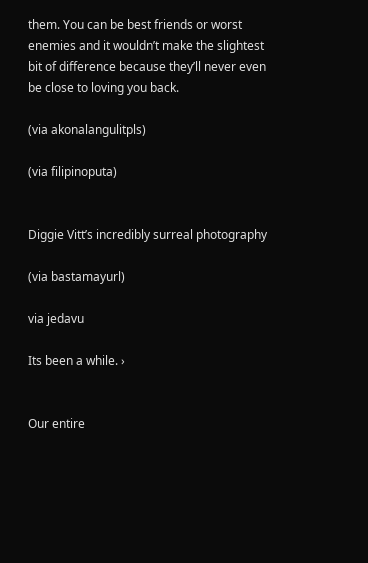them. You can be best friends or worst enemies and it wouldn’t make the slightest bit of difference because they’ll never even be close to loving you back.

(via akonalangulitpls)

(via filipinoputa)


Diggie Vitt’s incredibly surreal photography

(via bastamayurl)

via jedavu

Its been a while. ›


Our entire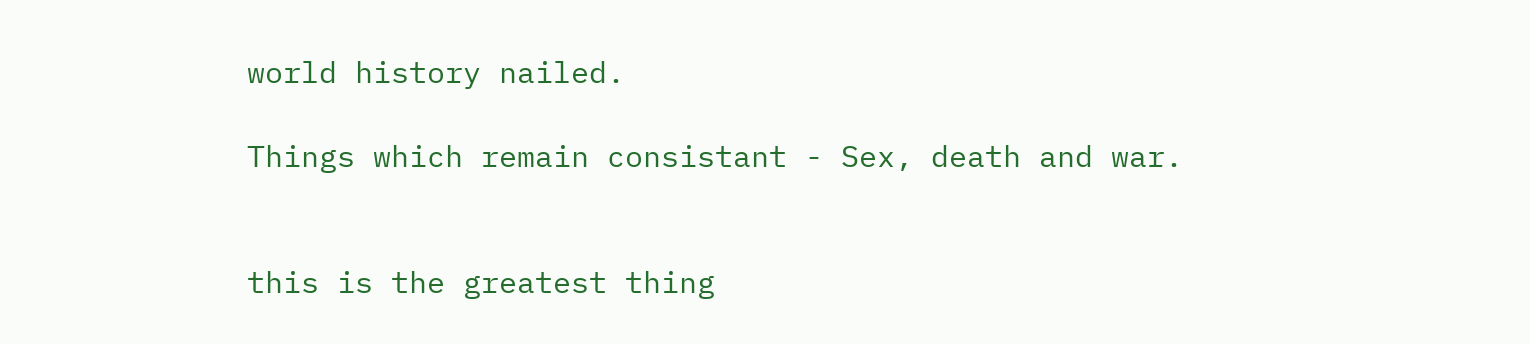world history nailed.

Things which remain consistant - Sex, death and war.


this is the greatest thing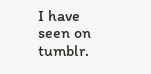I have seen on tumblr.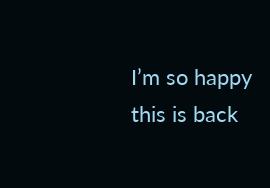I’m so happy this is back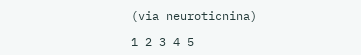(via neuroticnina)

1 2 3 4 5